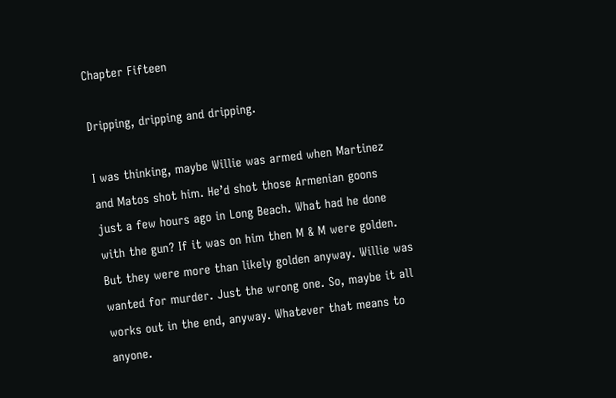Chapter Fifteen

Dripping, dripping and dripping.

I was thinking, maybe Willie was armed when Martinez and Matos shot him. He’d shot those Armenian goons just a few hours ago in Long Beach. What had he done with the gun? If it was on him then M & M were golden. But they were more than likely golden anyway. Willie was wanted for murder. Just the wrong one. So, maybe it all works out in the end, anyway. Whatever that means to anyone.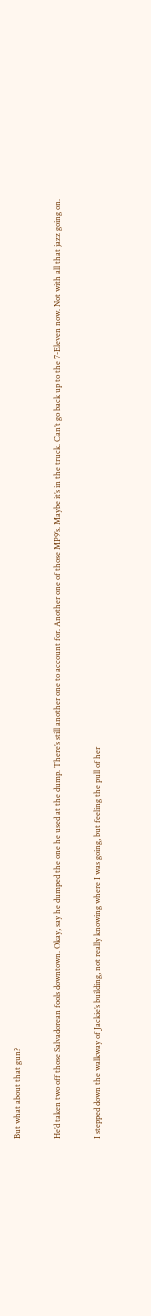But what about that gun?

He’d taken two off those Salvadorean fools downtown. Okay, say he dumped the one he used at the dump. There’s still another one to account for. Another one of those MP9’s. Maybe it’s in the truck. Can’t go back up to the 7-Eleven now. Not with all that jazz going on.

I stepped down the walkway of Jackie’s building, not really knowing where I was going, but feeling the pull of her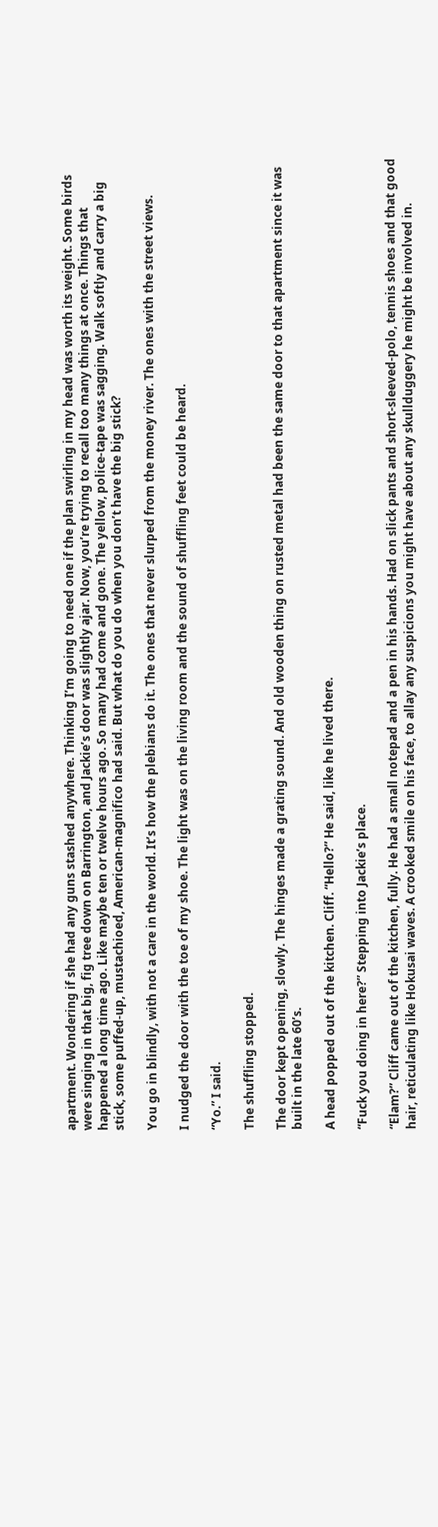apartment. Wondering if she had any guns stashed anywhere. Thinking I’m going to need one if the plan swirling in my head was worth its weight. Some birds were singing in that big, fig tree down on Barrington, and Jackie’s door was slightly ajar. Now, you’re trying to recall too many things at once. Things that happened a long time ago. Like maybe ten or twelve hours ago. So many had come and gone. The yellow, police-tape was sagging. Walk softly and carry a big stick, some puffed-up, mustachioed, American-magnifico had said. But what do you do when you don’t have the big stick?

You go in blindly, with not a care in the world. It’s how the plebians do it. The ones that never slurped from the money river. The ones with the street views.

I nudged the door with the toe of my shoe. The light was on the living room and the sound of shuffling feet could be heard.

“Yo.” I said.

The shuffling stopped.

The door kept opening, slowly. The hinges made a grating sound. And old wooden thing on rusted metal had been the same door to that apartment since it was built in the late 60’s.

A head popped out of the kitchen. Cliff. “Hello?” He said, like he lived there.

“Fuck you doing in here?” Stepping into Jackie’s place.

“Elam?” Cliff came out of the kitchen, fully. He had a small notepad and a pen in his hands. Had on slick pants and short-sleeved-polo, tennis shoes and that good hair, reticulating like Hokusai waves. A crooked smile on his face, to allay any suspicions you might have about any skullduggery he might be involved in.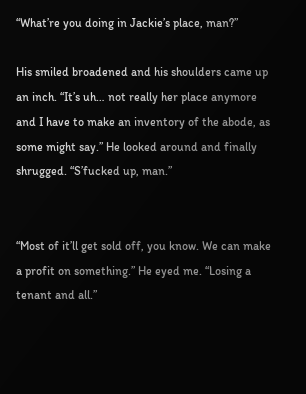“What’re you doing in Jackie’s place, man?”

His smiled broadened and his shoulders came up an inch. “It’s uh… not really her place anymore and I have to make an inventory of the abode, as some might say.” He looked around and finally shrugged. “S’fucked up, man.”


“Most of it’ll get sold off, you know. We can make a profit on something.” He eyed me. “Losing a tenant and all.”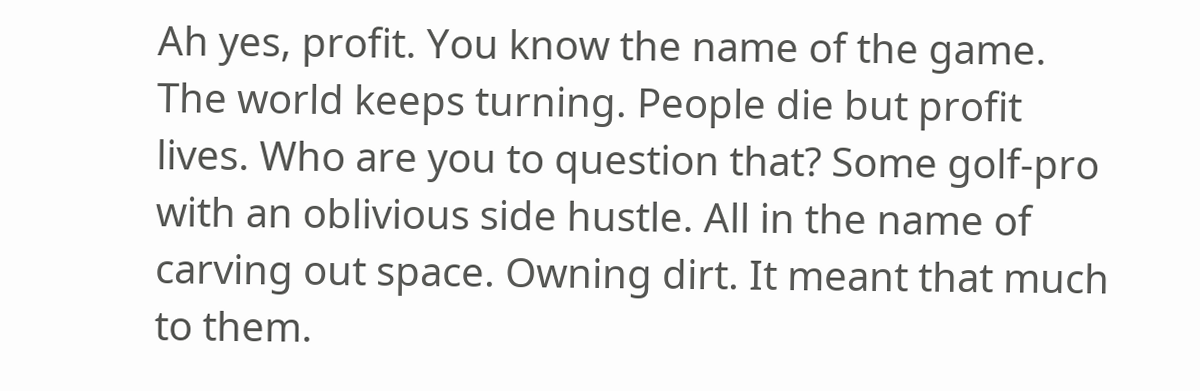Ah yes, profit. You know the name of the game. The world keeps turning. People die but profit lives. Who are you to question that? Some golf-pro with an oblivious side hustle. All in the name of carving out space. Owning dirt. It meant that much to them.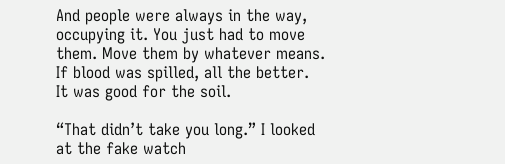And people were always in the way, occupying it. You just had to move them. Move them by whatever means. If blood was spilled, all the better. It was good for the soil.

“That didn’t take you long.” I looked at the fake watch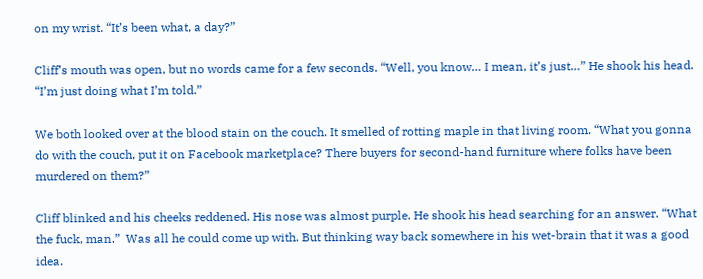on my wrist. “It’s been what, a day?”

Cliff’s mouth was open, but no words came for a few seconds. “Well, you know… I mean, it’s just…” He shook his head. “I’m just doing what I’m told.”

We both looked over at the blood stain on the couch. It smelled of rotting maple in that living room. “What you gonna do with the couch, put it on Facebook marketplace? There buyers for second-hand furniture where folks have been murdered on them?”

Cliff blinked and his cheeks reddened. His nose was almost purple. He shook his head searching for an answer. “What the fuck, man.”  Was all he could come up with. But thinking way back somewhere in his wet-brain that it was a good idea.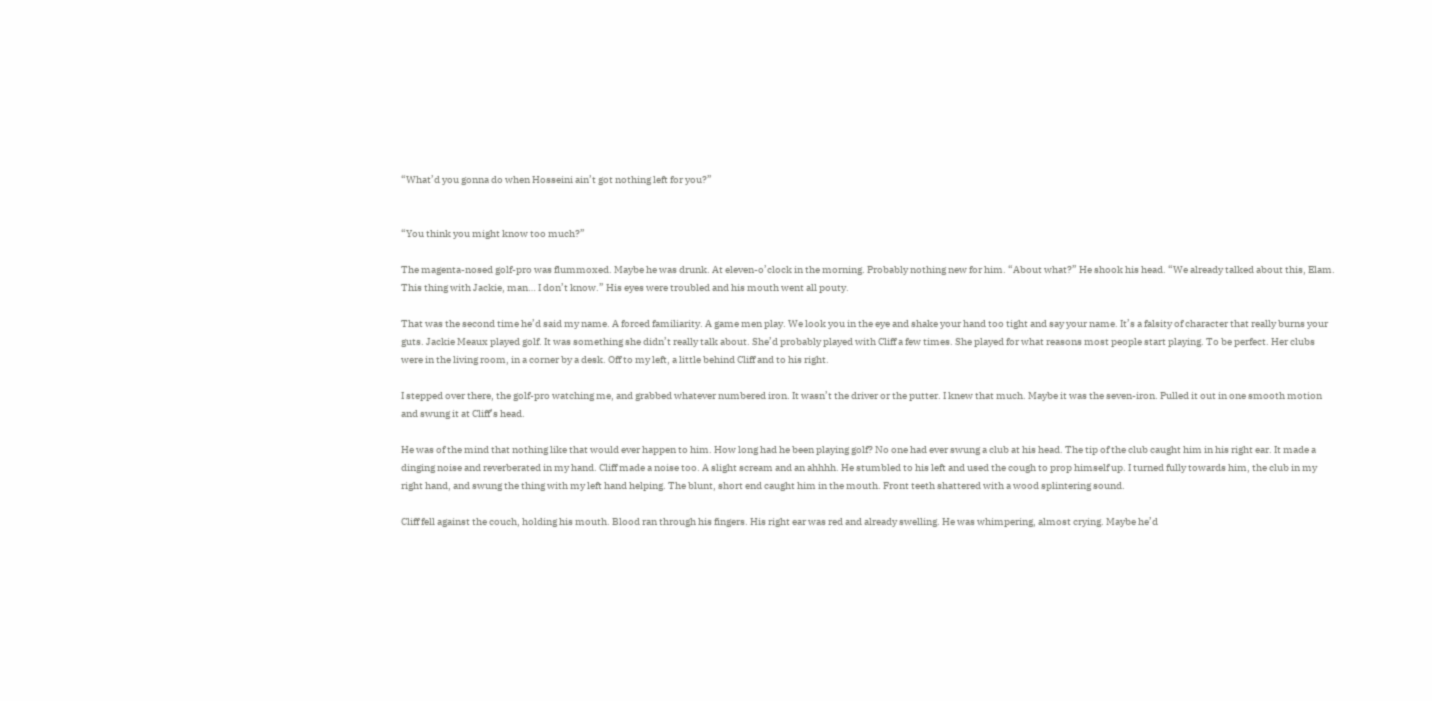“What’d you gonna do when Hosseini ain’t got nothing left for you?”


“You think you might know too much?”

The magenta-nosed golf-pro was flummoxed. Maybe he was drunk. At eleven-o’clock in the morning. Probably nothing new for him. “About what?” He shook his head. “We already talked about this, Elam. This thing with Jackie, man… I don’t know.” His eyes were troubled and his mouth went all pouty.

That was the second time he’d said my name. A forced familiarity. A game men play. We look you in the eye and shake your hand too tight and say your name. It’s a falsity of character that really burns your guts. Jackie Meaux played golf. It was something she didn’t really talk about. She’d probably played with Cliff a few times. She played for what reasons most people start playing. To be perfect. Her clubs were in the living room, in a corner by a desk. Off to my left, a little behind Cliff and to his right.

I stepped over there, the golf-pro watching me, and grabbed whatever numbered iron. It wasn’t the driver or the putter. I knew that much. Maybe it was the seven-iron. Pulled it out in one smooth motion and swung it at Cliff’s head.

He was of the mind that nothing like that would ever happen to him. How long had he been playing golf? No one had ever swung a club at his head. The tip of the club caught him in his right ear. It made a dinging noise and reverberated in my hand. Cliff made a noise too. A slight scream and an ahhhh. He stumbled to his left and used the cough to prop himself up. I turned fully towards him, the club in my right hand, and swung the thing with my left hand helping. The blunt, short end caught him in the mouth. Front teeth shattered with a wood splintering sound.

Cliff fell against the couch, holding his mouth. Blood ran through his fingers. His right ear was red and already swelling. He was whimpering, almost crying. Maybe he’d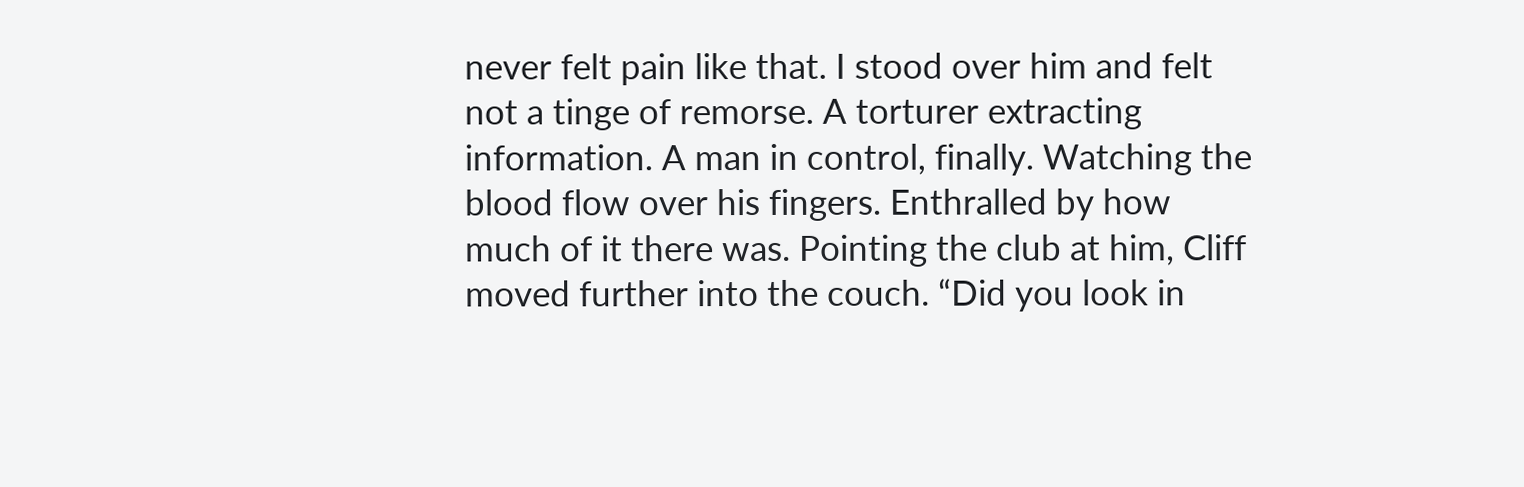never felt pain like that. I stood over him and felt not a tinge of remorse. A torturer extracting information. A man in control, finally. Watching the blood flow over his fingers. Enthralled by how much of it there was. Pointing the club at him, Cliff moved further into the couch. “Did you look in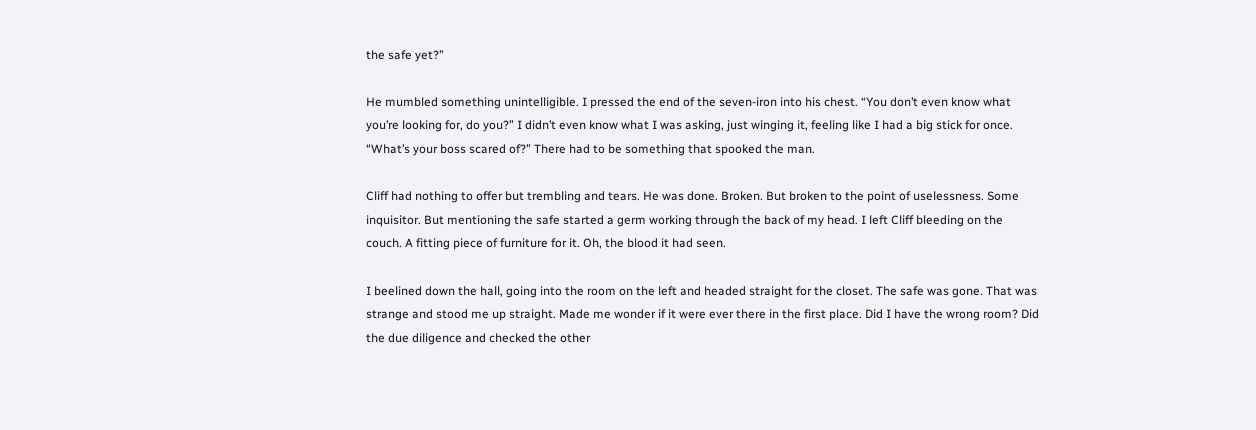the safe yet?”

He mumbled something unintelligible. I pressed the end of the seven-iron into his chest. “You don’t even know what you’re looking for, do you?” I didn’t even know what I was asking, just winging it, feeling like I had a big stick for once. “What’s your boss scared of?” There had to be something that spooked the man.

Cliff had nothing to offer but trembling and tears. He was done. Broken. But broken to the point of uselessness. Some inquisitor. But mentioning the safe started a germ working through the back of my head. I left Cliff bleeding on the couch. A fitting piece of furniture for it. Oh, the blood it had seen.

I beelined down the hall, going into the room on the left and headed straight for the closet. The safe was gone. That was strange and stood me up straight. Made me wonder if it were ever there in the first place. Did I have the wrong room? Did the due diligence and checked the other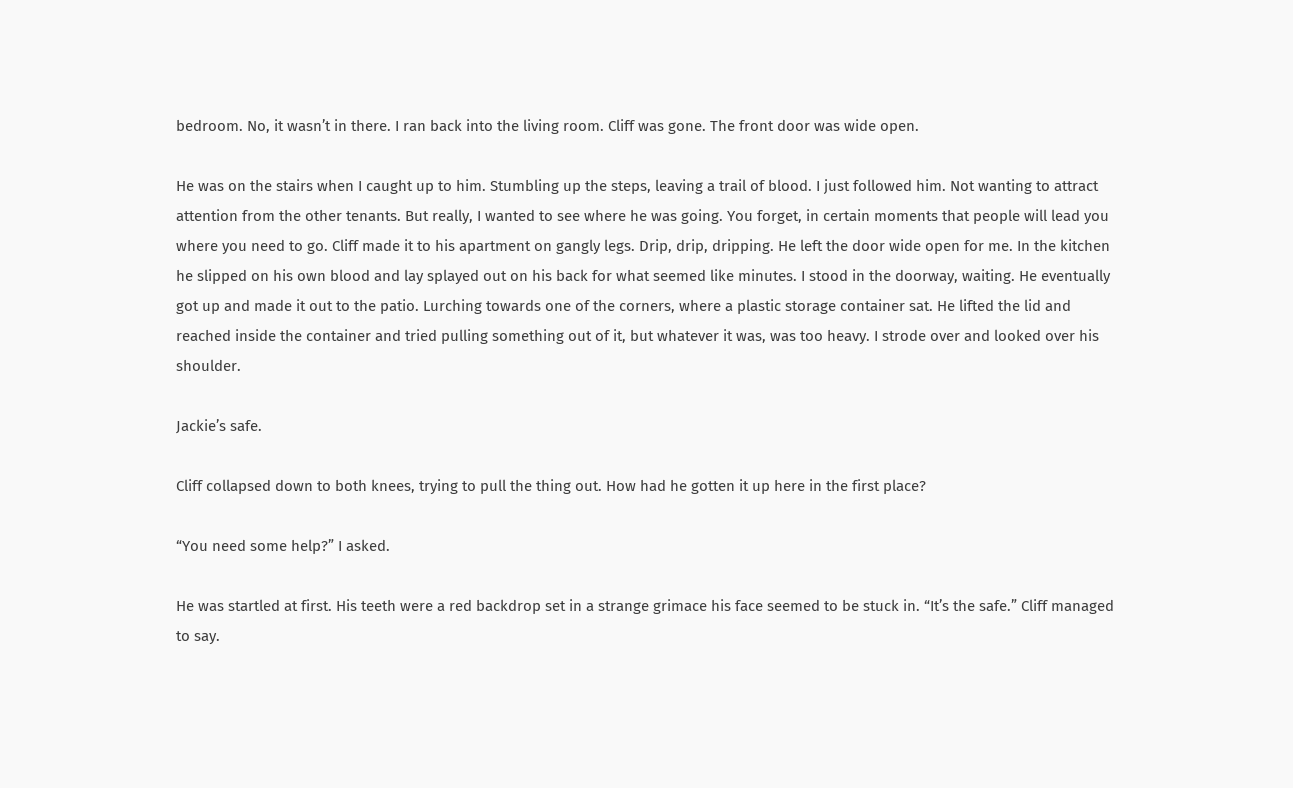bedroom. No, it wasn’t in there. I ran back into the living room. Cliff was gone. The front door was wide open.

He was on the stairs when I caught up to him. Stumbling up the steps, leaving a trail of blood. I just followed him. Not wanting to attract attention from the other tenants. But really, I wanted to see where he was going. You forget, in certain moments that people will lead you where you need to go. Cliff made it to his apartment on gangly legs. Drip, drip, dripping. He left the door wide open for me. In the kitchen he slipped on his own blood and lay splayed out on his back for what seemed like minutes. I stood in the doorway, waiting. He eventually got up and made it out to the patio. Lurching towards one of the corners, where a plastic storage container sat. He lifted the lid and reached inside the container and tried pulling something out of it, but whatever it was, was too heavy. I strode over and looked over his shoulder.

Jackie’s safe.

Cliff collapsed down to both knees, trying to pull the thing out. How had he gotten it up here in the first place?

“You need some help?” I asked.

He was startled at first. His teeth were a red backdrop set in a strange grimace his face seemed to be stuck in. “It’s the safe.” Cliff managed to say.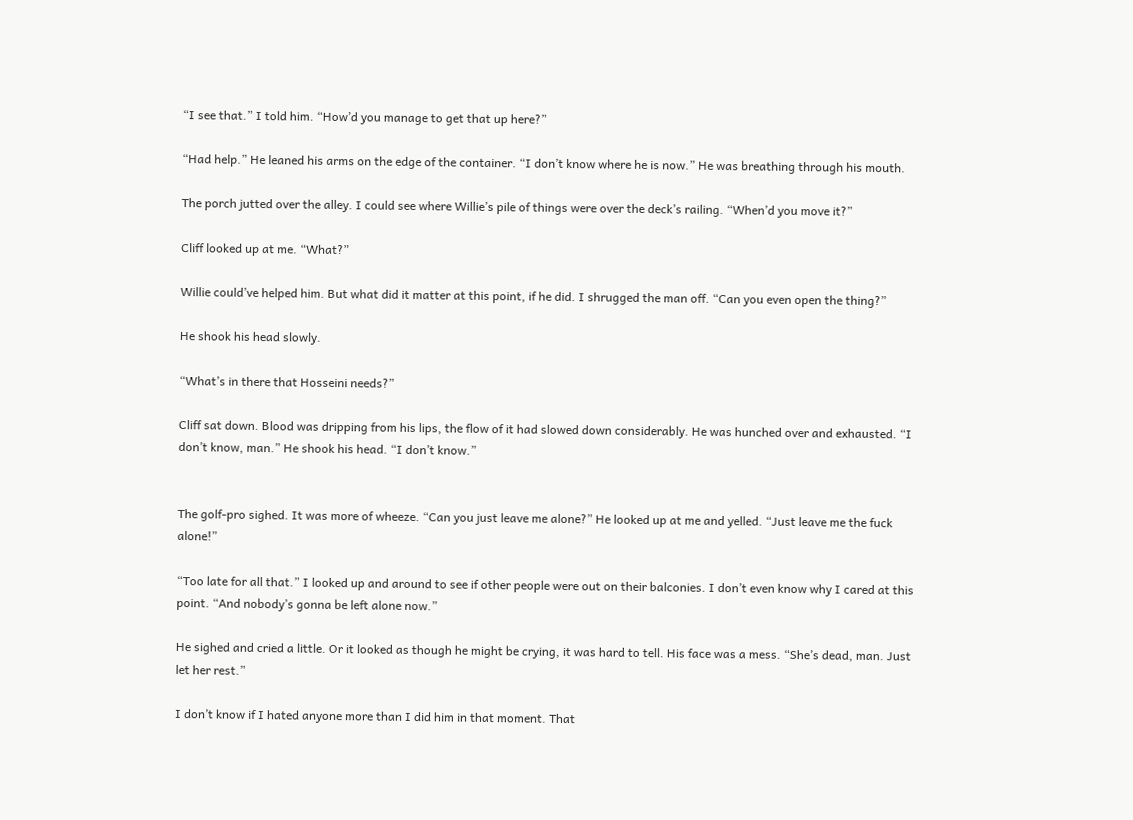“I see that.” I told him. “How’d you manage to get that up here?”

“Had help.” He leaned his arms on the edge of the container. “I don’t know where he is now.” He was breathing through his mouth.

The porch jutted over the alley. I could see where Willie’s pile of things were over the deck’s railing. “When’d you move it?”

Cliff looked up at me. “What?”

Willie could’ve helped him. But what did it matter at this point, if he did. I shrugged the man off. “Can you even open the thing?”

He shook his head slowly.

“What’s in there that Hosseini needs?”

Cliff sat down. Blood was dripping from his lips, the flow of it had slowed down considerably. He was hunched over and exhausted. “I don’t know, man.” He shook his head. “I don’t know.”


The golf-pro sighed. It was more of wheeze. “Can you just leave me alone?” He looked up at me and yelled. “Just leave me the fuck alone!”

“Too late for all that.” I looked up and around to see if other people were out on their balconies. I don’t even know why I cared at this point. “And nobody’s gonna be left alone now.”

He sighed and cried a little. Or it looked as though he might be crying, it was hard to tell. His face was a mess. “She’s dead, man. Just let her rest.”

I don’t know if I hated anyone more than I did him in that moment. That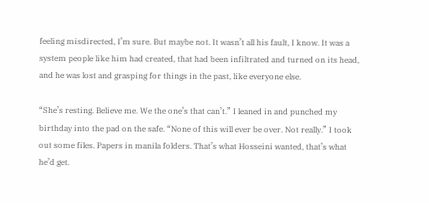feeling misdirected, I’m sure. But maybe not. It wasn’t all his fault, I know. It was a system people like him had created, that had been infiltrated and turned on its head, and he was lost and grasping for things in the past, like everyone else.

“She’s resting. Believe me. We the one’s that can’t.” I leaned in and punched my birthday into the pad on the safe. “None of this will ever be over. Not really.” I took out some files. Papers in manila folders. That’s what Hosseini wanted, that’s what he’d get.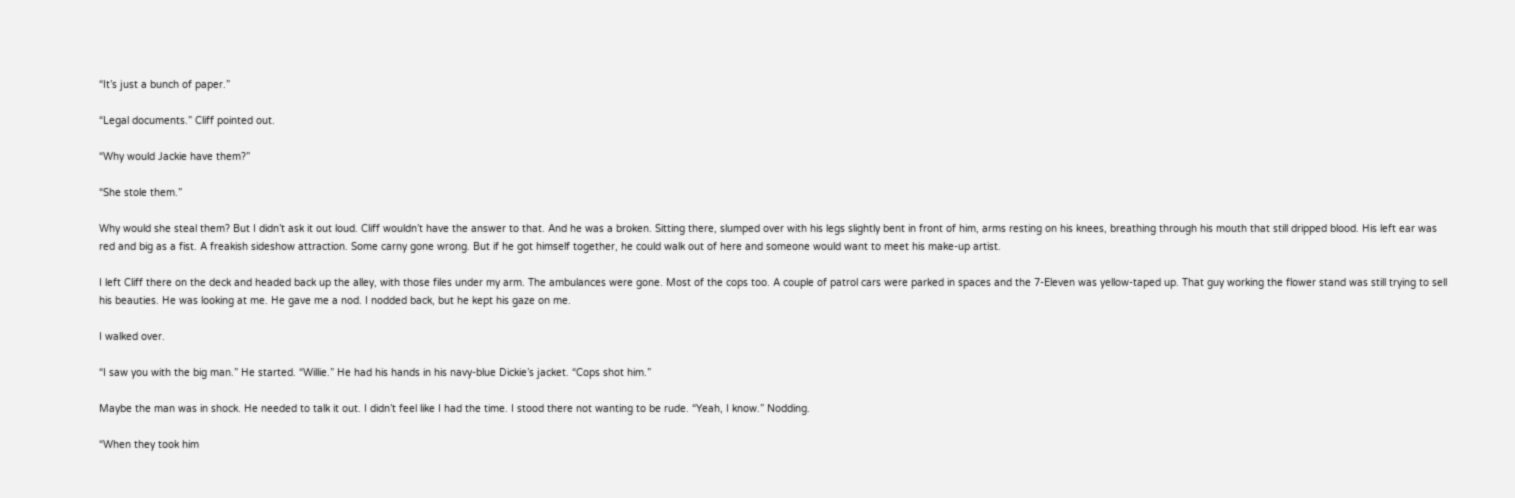“It’s just a bunch of paper.”

“Legal documents.” Cliff pointed out.

“Why would Jackie have them?”

“She stole them.”

Why would she steal them? But I didn’t ask it out loud. Cliff wouldn’t have the answer to that. And he was a broken. Sitting there, slumped over with his legs slightly bent in front of him, arms resting on his knees, breathing through his mouth that still dripped blood. His left ear was red and big as a fist. A freakish sideshow attraction. Some carny gone wrong. But if he got himself together, he could walk out of here and someone would want to meet his make-up artist.

I left Cliff there on the deck and headed back up the alley, with those files under my arm. The ambulances were gone. Most of the cops too. A couple of patrol cars were parked in spaces and the 7-Eleven was yellow-taped up. That guy working the flower stand was still trying to sell his beauties. He was looking at me. He gave me a nod. I nodded back, but he kept his gaze on me.

I walked over.

“I saw you with the big man.” He started. “Willie.” He had his hands in his navy-blue Dickie’s jacket. “Cops shot him.”

Maybe the man was in shock. He needed to talk it out. I didn’t feel like I had the time. I stood there not wanting to be rude. “Yeah, I know.” Nodding.

“When they took him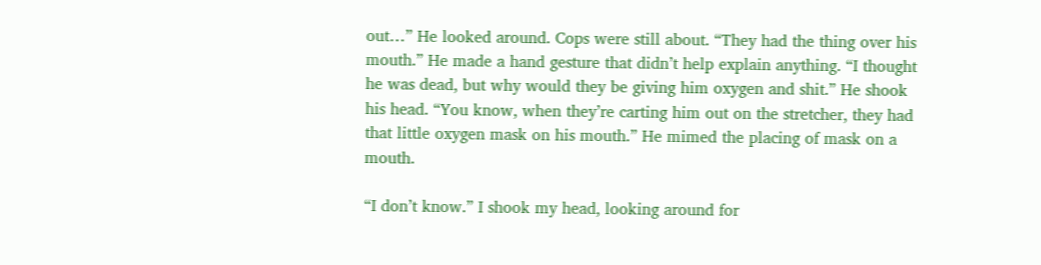out…” He looked around. Cops were still about. “They had the thing over his mouth.” He made a hand gesture that didn’t help explain anything. “I thought he was dead, but why would they be giving him oxygen and shit.” He shook his head. “You know, when they’re carting him out on the stretcher, they had that little oxygen mask on his mouth.” He mimed the placing of mask on a mouth.

“I don’t know.” I shook my head, looking around for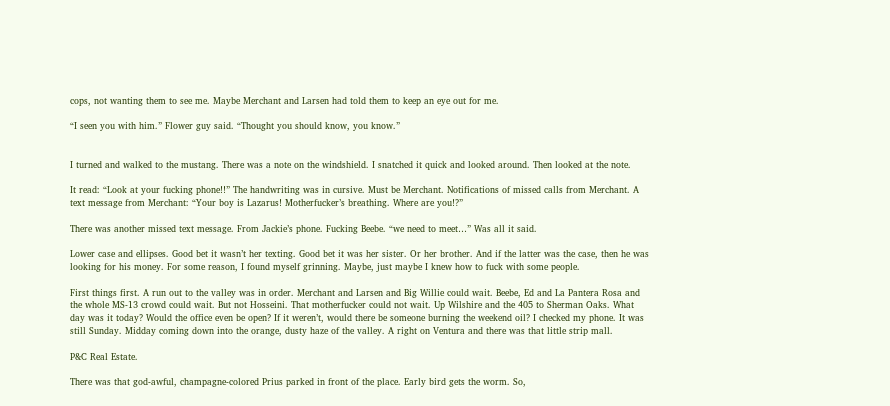cops, not wanting them to see me. Maybe Merchant and Larsen had told them to keep an eye out for me.

“I seen you with him.” Flower guy said. “Thought you should know, you know.”


I turned and walked to the mustang. There was a note on the windshield. I snatched it quick and looked around. Then looked at the note.

It read: “Look at your fucking phone!!” The handwriting was in cursive. Must be Merchant. Notifications of missed calls from Merchant. A text message from Merchant: “Your boy is Lazarus! Motherfucker’s breathing. Where are you!?”

There was another missed text message. From Jackie’s phone. Fucking Beebe. “we need to meet…” Was all it said.

Lower case and ellipses. Good bet it wasn’t her texting. Good bet it was her sister. Or her brother. And if the latter was the case, then he was looking for his money. For some reason, I found myself grinning. Maybe, just maybe I knew how to fuck with some people.

First things first. A run out to the valley was in order. Merchant and Larsen and Big Willie could wait. Beebe, Ed and La Pantera Rosa and the whole MS-13 crowd could wait. But not Hosseini. That motherfucker could not wait. Up Wilshire and the 405 to Sherman Oaks. What day was it today? Would the office even be open? If it weren’t, would there be someone burning the weekend oil? I checked my phone. It was still Sunday. Midday coming down into the orange, dusty haze of the valley. A right on Ventura and there was that little strip mall.

P&C Real Estate.

There was that god-awful, champagne-colored Prius parked in front of the place. Early bird gets the worm. So,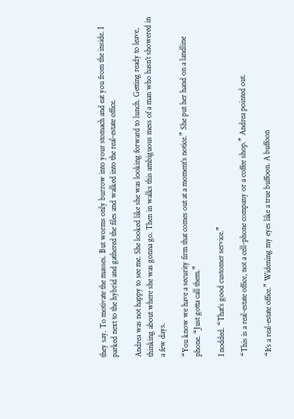they say. To motivate the masses. But worms only burrow into your stomach and eat you from the inside. I parked next to the hybrid and gathered the files and walked into the real-estate office.

Andrea was not happy to see me. She looked like she was looking forward to lunch. Getting ready to leave, thinking about where she was gonna go. Then in walks this ambiguous mess of a man who hasn’t showered in a few days.

“You know we have a security firm that comes out at a moment’s notice.” She put her hand on a landline phone. “Just gotta call them.”

I nodded. “That’s good customer service.”

“This is a real-estate office, not a cell-phone company or a coffee shop.” Andrea pointed out.

“It’s a real-estate office.” Widening my eyes like a true buffoon. A buffoon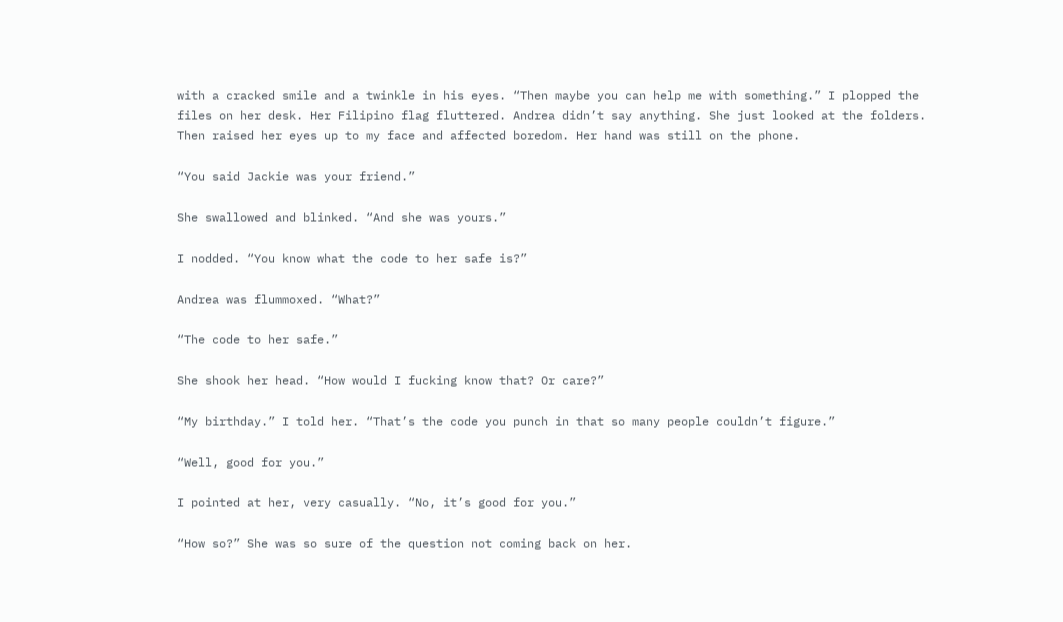with a cracked smile and a twinkle in his eyes. “Then maybe you can help me with something.” I plopped the files on her desk. Her Filipino flag fluttered. Andrea didn’t say anything. She just looked at the folders. Then raised her eyes up to my face and affected boredom. Her hand was still on the phone.

“You said Jackie was your friend.”

She swallowed and blinked. “And she was yours.”

I nodded. “You know what the code to her safe is?”

Andrea was flummoxed. “What?”

“The code to her safe.”

She shook her head. “How would I fucking know that? Or care?”

“My birthday.” I told her. “That’s the code you punch in that so many people couldn’t figure.”

“Well, good for you.”

I pointed at her, very casually. “No, it’s good for you.”

“How so?” She was so sure of the question not coming back on her.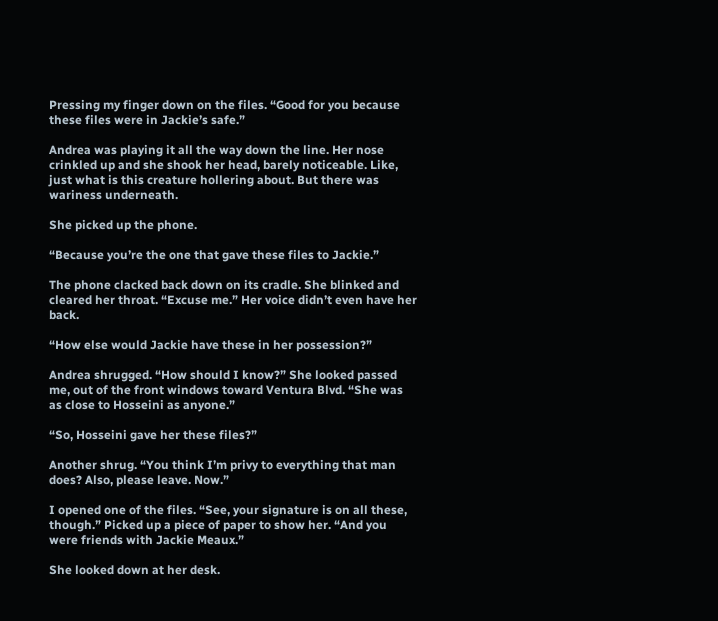Pressing my finger down on the files. “Good for you because these files were in Jackie’s safe.”

Andrea was playing it all the way down the line. Her nose crinkled up and she shook her head, barely noticeable. Like, just what is this creature hollering about. But there was wariness underneath.

She picked up the phone.

“Because you’re the one that gave these files to Jackie.”

The phone clacked back down on its cradle. She blinked and cleared her throat. “Excuse me.” Her voice didn’t even have her back.

“How else would Jackie have these in her possession?”

Andrea shrugged. “How should I know?” She looked passed me, out of the front windows toward Ventura Blvd. “She was as close to Hosseini as anyone.”

“So, Hosseini gave her these files?”

Another shrug. “You think I’m privy to everything that man does? Also, please leave. Now.”

I opened one of the files. “See, your signature is on all these, though.” Picked up a piece of paper to show her. “And you were friends with Jackie Meaux.”

She looked down at her desk.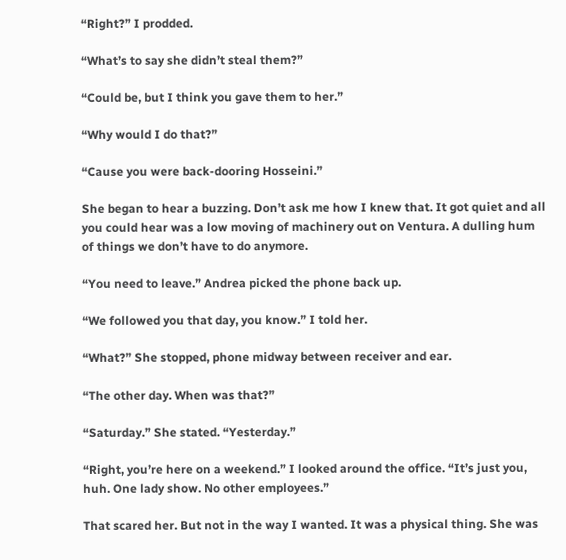“Right?” I prodded.

“What’s to say she didn’t steal them?”

“Could be, but I think you gave them to her.”

“Why would I do that?”

“Cause you were back-dooring Hosseini.”

She began to hear a buzzing. Don’t ask me how I knew that. It got quiet and all you could hear was a low moving of machinery out on Ventura. A dulling hum of things we don’t have to do anymore.

“You need to leave.” Andrea picked the phone back up.

“We followed you that day, you know.” I told her.

“What?” She stopped, phone midway between receiver and ear.

“The other day. When was that?”

“Saturday.” She stated. “Yesterday.”

“Right, you’re here on a weekend.” I looked around the office. “It’s just you, huh. One lady show. No other employees.”

That scared her. But not in the way I wanted. It was a physical thing. She was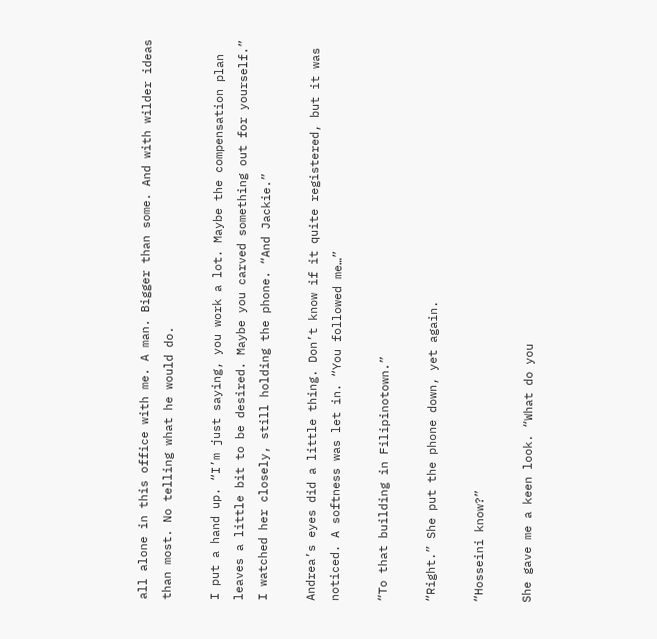all alone in this office with me. A man. Bigger than some. And with wilder ideas than most. No telling what he would do.

I put a hand up. “I’m just saying, you work a lot. Maybe the compensation plan leaves a little bit to be desired. Maybe you carved something out for yourself.” I watched her closely, still holding the phone. “And Jackie.”

Andrea’s eyes did a little thing. Don’t know if it quite registered, but it was noticed. A softness was let in. “You followed me…”

“To that building in Filipinotown.”

“Right.” She put the phone down, yet again.

“Hosseini know?”

She gave me a keen look. “What do you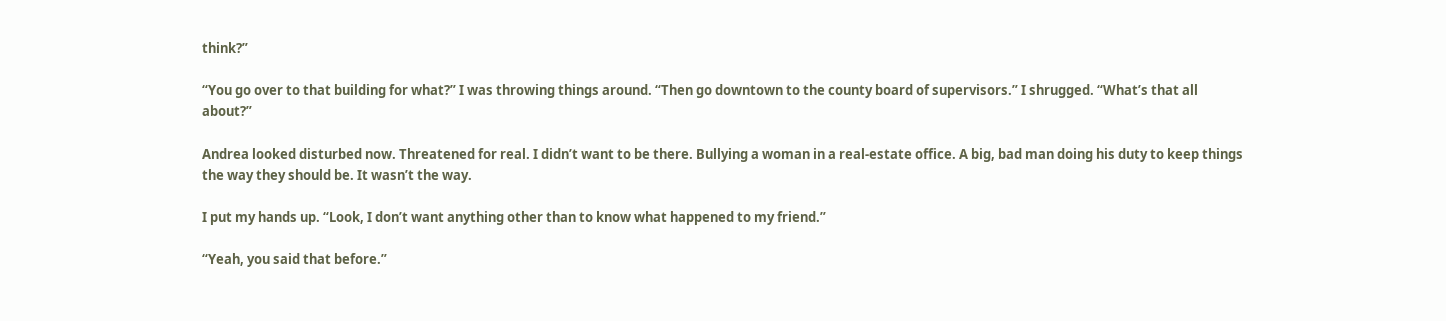think?”

“You go over to that building for what?” I was throwing things around. “Then go downtown to the county board of supervisors.” I shrugged. “What’s that all about?”

Andrea looked disturbed now. Threatened for real. I didn’t want to be there. Bullying a woman in a real-estate office. A big, bad man doing his duty to keep things the way they should be. It wasn’t the way.

I put my hands up. “Look, I don’t want anything other than to know what happened to my friend.”

“Yeah, you said that before.”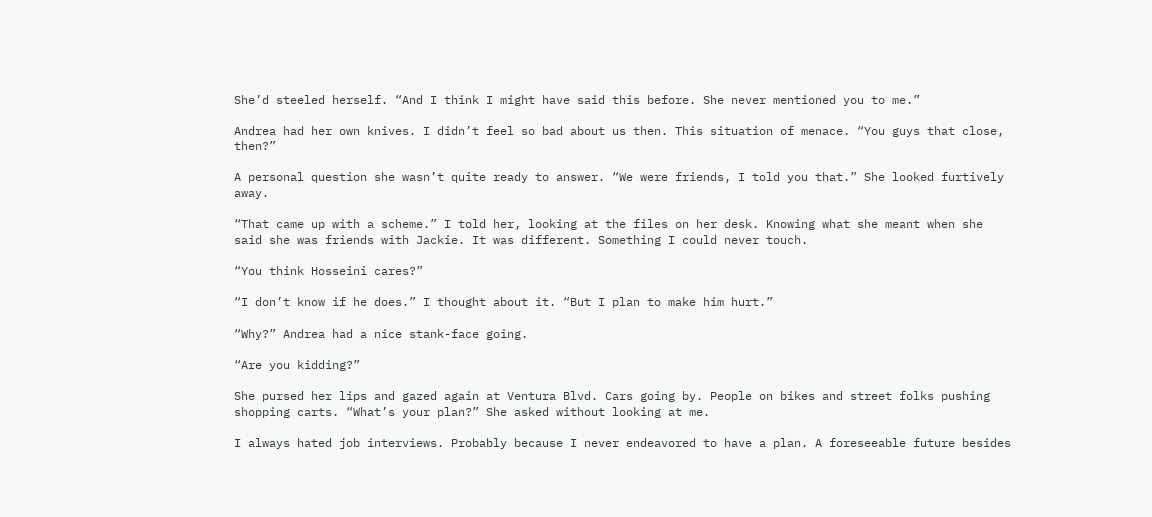She’d steeled herself. “And I think I might have said this before. She never mentioned you to me.”

Andrea had her own knives. I didn’t feel so bad about us then. This situation of menace. “You guys that close, then?”

A personal question she wasn’t quite ready to answer. “We were friends, I told you that.” She looked furtively away.

“That came up with a scheme.” I told her, looking at the files on her desk. Knowing what she meant when she said she was friends with Jackie. It was different. Something I could never touch.

“You think Hosseini cares?”

“I don’t know if he does.” I thought about it. “But I plan to make him hurt.”

“Why?” Andrea had a nice stank-face going.

“Are you kidding?”

She pursed her lips and gazed again at Ventura Blvd. Cars going by. People on bikes and street folks pushing shopping carts. “What’s your plan?” She asked without looking at me.

I always hated job interviews. Probably because I never endeavored to have a plan. A foreseeable future besides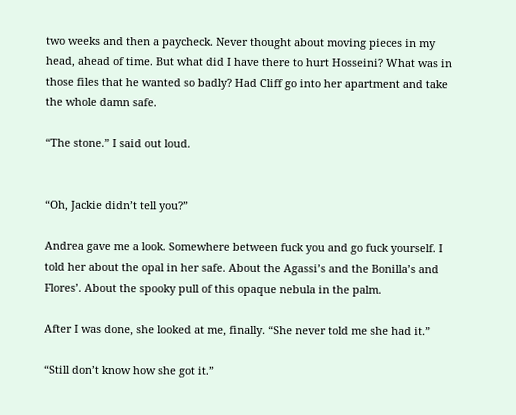two weeks and then a paycheck. Never thought about moving pieces in my head, ahead of time. But what did I have there to hurt Hosseini? What was in those files that he wanted so badly? Had Cliff go into her apartment and take the whole damn safe.

“The stone.” I said out loud.


“Oh, Jackie didn’t tell you?”

Andrea gave me a look. Somewhere between fuck you and go fuck yourself. I told her about the opal in her safe. About the Agassi’s and the Bonilla’s and Flores’. About the spooky pull of this opaque nebula in the palm.

After I was done, she looked at me, finally. “She never told me she had it.”

“Still don’t know how she got it.”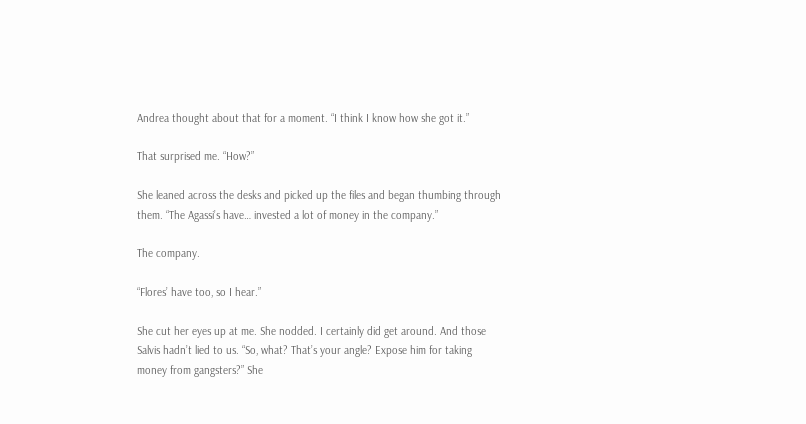Andrea thought about that for a moment. “I think I know how she got it.”

That surprised me. “How?”

She leaned across the desks and picked up the files and began thumbing through them. “The Agassi’s have… invested a lot of money in the company.”

The company.

“Flores’ have too, so I hear.”

She cut her eyes up at me. She nodded. I certainly did get around. And those Salvis hadn’t lied to us. “So, what? That’s your angle? Expose him for taking money from gangsters?” She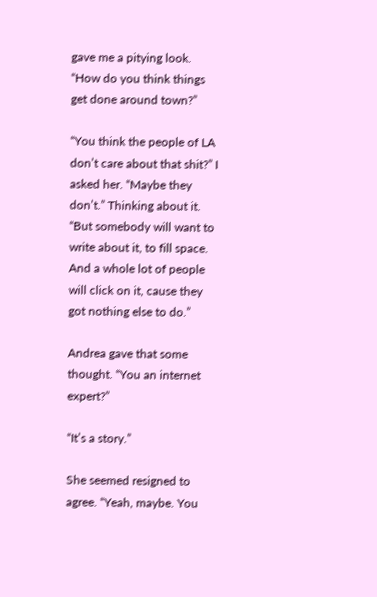gave me a pitying look. “How do you think things get done around town?”

“You think the people of LA don’t care about that shit?” I asked her. “Maybe they don’t.” Thinking about it. “But somebody will want to write about it, to fill space. And a whole lot of people will click on it, cause they got nothing else to do.”

Andrea gave that some thought. “You an internet expert?”

“It’s a story.”

She seemed resigned to agree. “Yeah, maybe. You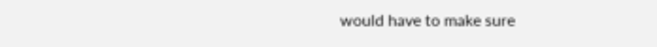would have to make sure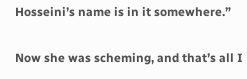Hosseini’s name is in it somewhere.”

Now she was scheming, and that’s all I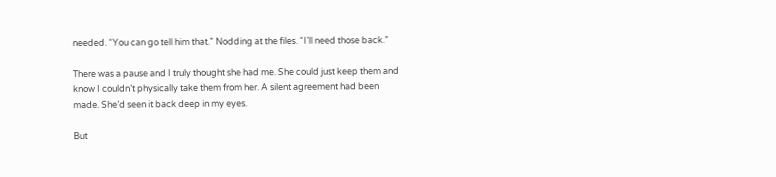needed. “You can go tell him that.” Nodding at the files. “I’ll need those back.”

There was a pause and I truly thought she had me. She could just keep them and know I couldn’t physically take them from her. A silent agreement had been made. She’d seen it back deep in my eyes.

But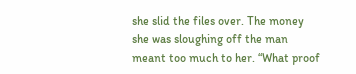she slid the files over. The money she was sloughing off the man meant too much to her. “What proof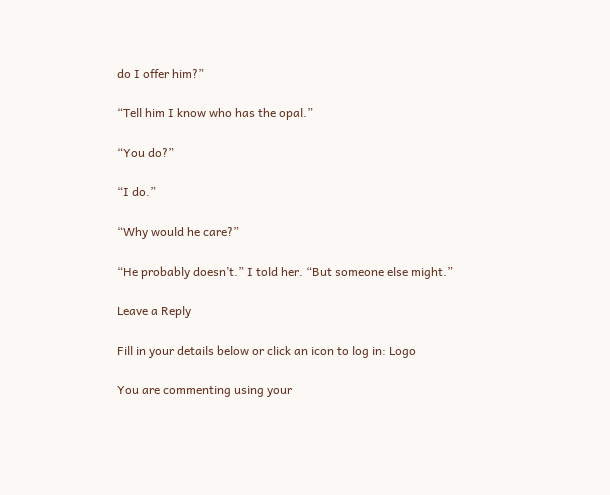do I offer him?”

“Tell him I know who has the opal.”

“You do?”

“I do.”

“Why would he care?”

“He probably doesn’t.” I told her. “But someone else might.”

Leave a Reply

Fill in your details below or click an icon to log in: Logo

You are commenting using your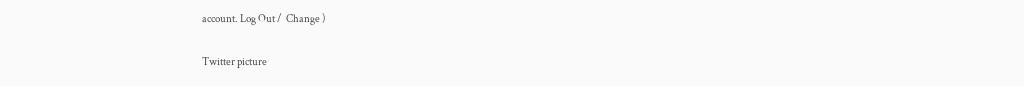account. Log Out /  Change )

Twitter picture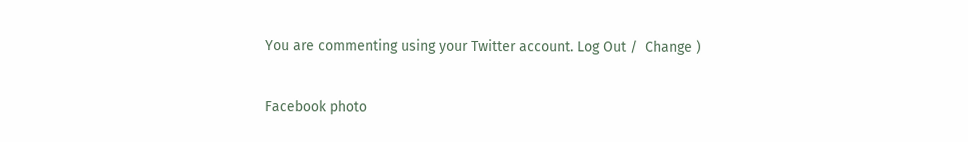You are commenting using your Twitter account. Log Out /  Change )

Facebook photo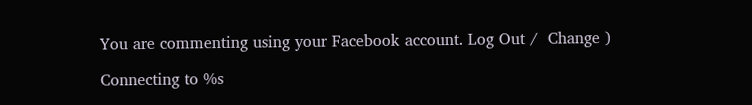You are commenting using your Facebook account. Log Out /  Change )

Connecting to %s